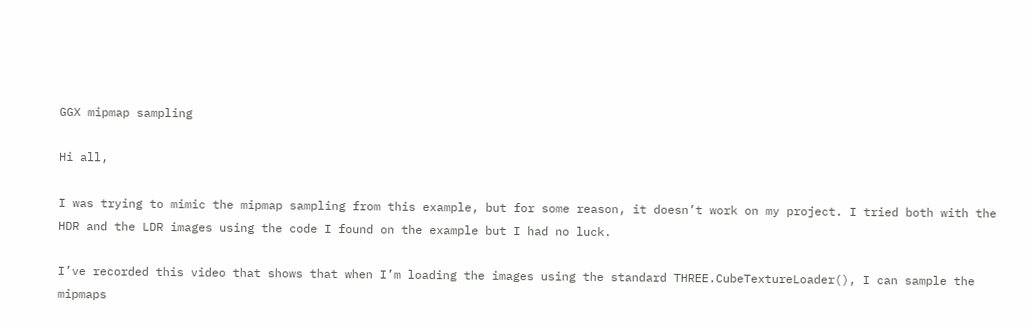GGX mipmap sampling

Hi all,

I was trying to mimic the mipmap sampling from this example, but for some reason, it doesn’t work on my project. I tried both with the HDR and the LDR images using the code I found on the example but I had no luck.

I’ve recorded this video that shows that when I’m loading the images using the standard THREE.CubeTextureLoader(), I can sample the mipmaps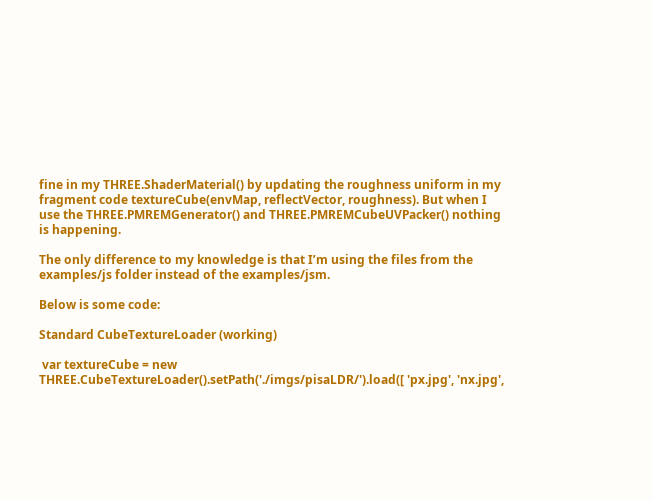fine in my THREE.ShaderMaterial() by updating the roughness uniform in my fragment code textureCube(envMap, reflectVector, roughness). But when I use the THREE.PMREMGenerator() and THREE.PMREMCubeUVPacker() nothing is happening.

The only difference to my knowledge is that I’m using the files from the examples/js folder instead of the examples/jsm.

Below is some code:

Standard CubeTextureLoader (working)

 var textureCube = new THREE.CubeTextureLoader().setPath('./imgs/pisaLDR/').load([ 'px.jpg', 'nx.jpg',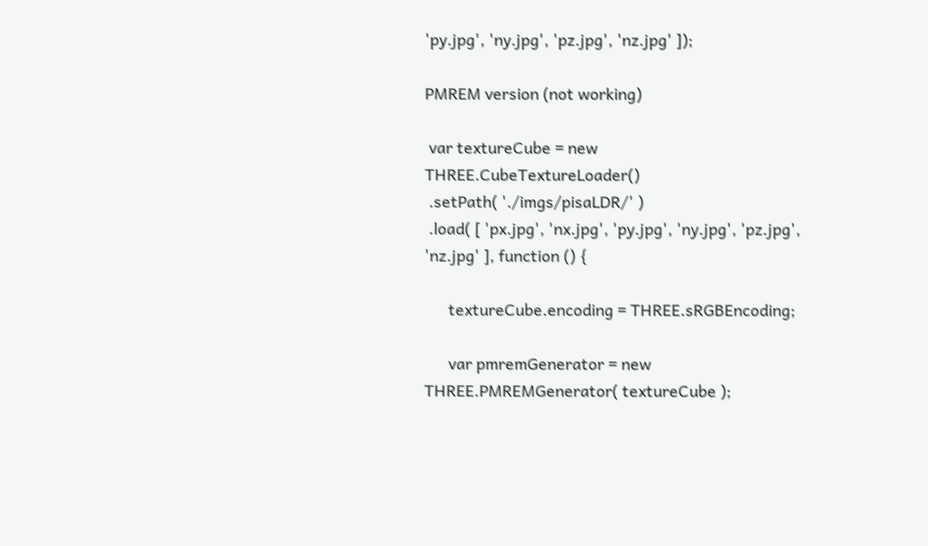'py.jpg', 'ny.jpg', 'pz.jpg', 'nz.jpg' ]);

PMREM version (not working)

 var textureCube = new THREE.CubeTextureLoader()
 .setPath( './imgs/pisaLDR/' )
 .load( [ 'px.jpg', 'nx.jpg', 'py.jpg', 'ny.jpg', 'pz.jpg', 'nz.jpg' ], function () {

      textureCube.encoding = THREE.sRGBEncoding;

      var pmremGenerator = new THREE.PMREMGenerator( textureCube );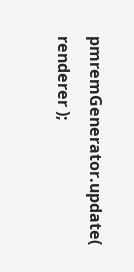pmremGenerator.update( renderer );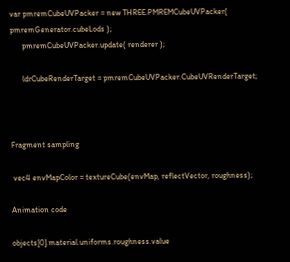var pmremCubeUVPacker = new THREE.PMREMCubeUVPacker( pmremGenerator.cubeLods );
      pmremCubeUVPacker.update( renderer );

      ldrCubeRenderTarget = pmremCubeUVPacker.CubeUVRenderTarget;



Fragment sampling

 vec4 envMapColor = textureCube(envMap, reflectVector, roughness);

Animation code

objects[0].material.uniforms.roughness.value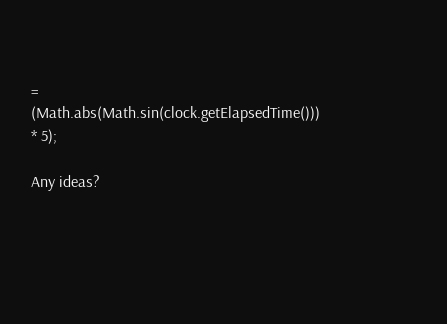= (Math.abs(Math.sin(clock.getElapsedTime())) * 5);

Any ideas?